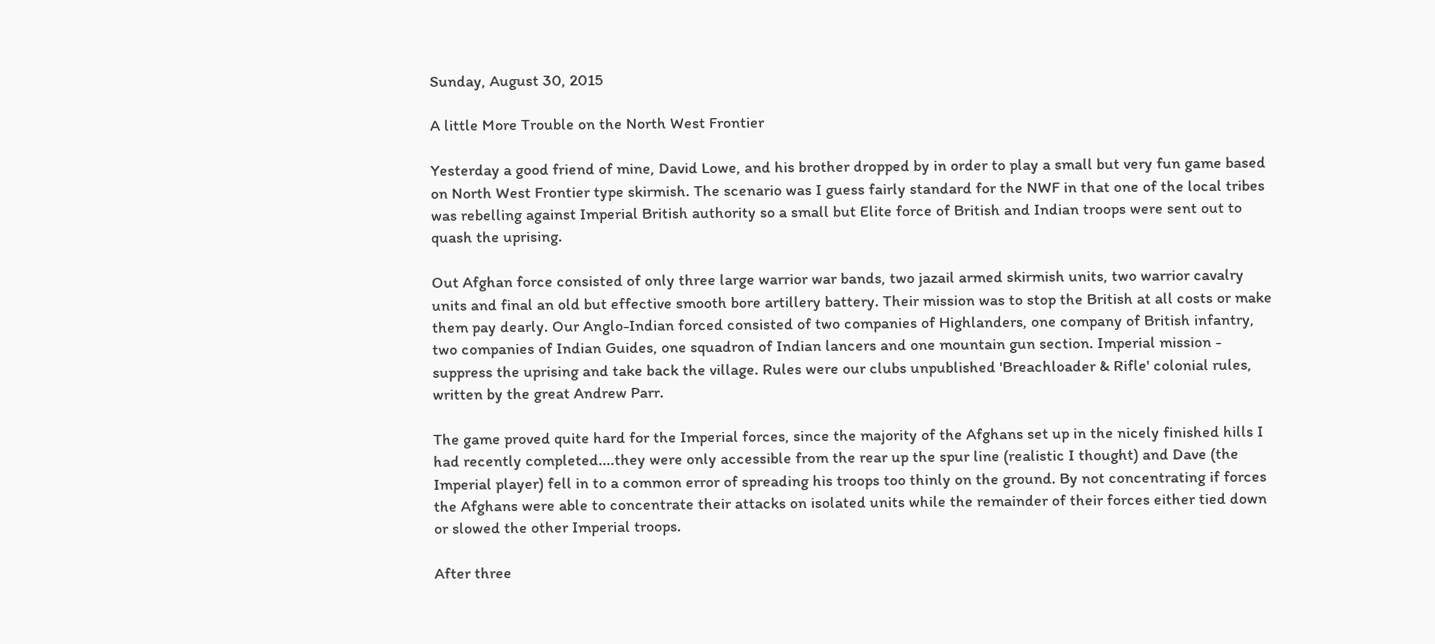Sunday, August 30, 2015

A little More Trouble on the North West Frontier

Yesterday a good friend of mine, David Lowe, and his brother dropped by in order to play a small but very fun game based on North West Frontier type skirmish. The scenario was I guess fairly standard for the NWF in that one of the local tribes was rebelling against Imperial British authority so a small but Elite force of British and Indian troops were sent out to quash the uprising.

Out Afghan force consisted of only three large warrior war bands, two jazail armed skirmish units, two warrior cavalry units and final an old but effective smooth bore artillery battery. Their mission was to stop the British at all costs or make them pay dearly. Our Anglo-Indian forced consisted of two companies of Highlanders, one company of British infantry, two companies of Indian Guides, one squadron of Indian lancers and one mountain gun section. Imperial mission - suppress the uprising and take back the village. Rules were our clubs unpublished 'Breachloader & Rifle' colonial rules, written by the great Andrew Parr.

The game proved quite hard for the Imperial forces, since the majority of the Afghans set up in the nicely finished hills I had recently completed....they were only accessible from the rear up the spur line (realistic I thought) and Dave (the Imperial player) fell in to a common error of spreading his troops too thinly on the ground. By not concentrating if forces the Afghans were able to concentrate their attacks on isolated units while the remainder of their forces either tied down or slowed the other Imperial troops.

After three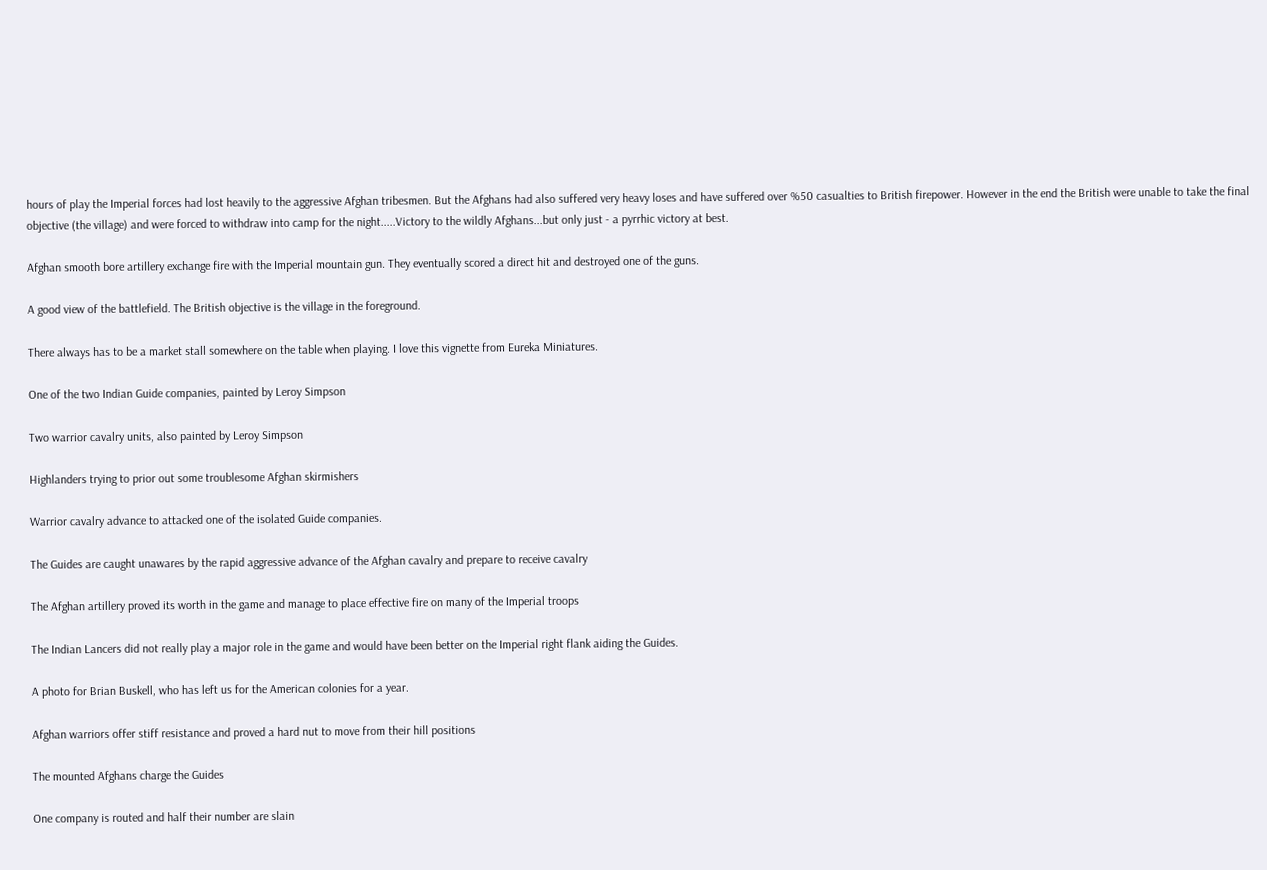hours of play the Imperial forces had lost heavily to the aggressive Afghan tribesmen. But the Afghans had also suffered very heavy loses and have suffered over %50 casualties to British firepower. However in the end the British were unable to take the final objective (the village) and were forced to withdraw into camp for the night.....Victory to the wildly Afghans...but only just - a pyrrhic victory at best.

Afghan smooth bore artillery exchange fire with the Imperial mountain gun. They eventually scored a direct hit and destroyed one of the guns.

A good view of the battlefield. The British objective is the village in the foreground.

There always has to be a market stall somewhere on the table when playing. I love this vignette from Eureka Miniatures.

One of the two Indian Guide companies, painted by Leroy Simpson

Two warrior cavalry units, also painted by Leroy Simpson

Highlanders trying to prior out some troublesome Afghan skirmishers

Warrior cavalry advance to attacked one of the isolated Guide companies.

The Guides are caught unawares by the rapid aggressive advance of the Afghan cavalry and prepare to receive cavalry

The Afghan artillery proved its worth in the game and manage to place effective fire on many of the Imperial troops

The Indian Lancers did not really play a major role in the game and would have been better on the Imperial right flank aiding the Guides.

A photo for Brian Buskell, who has left us for the American colonies for a year.

Afghan warriors offer stiff resistance and proved a hard nut to move from their hill positions

The mounted Afghans charge the Guides

One company is routed and half their number are slain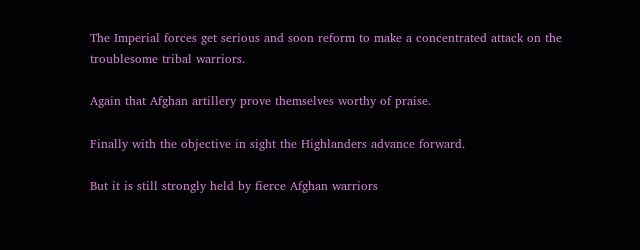The Imperial forces get serious and soon reform to make a concentrated attack on the troublesome tribal warriors.

Again that Afghan artillery prove themselves worthy of praise.

Finally with the objective in sight the Highlanders advance forward.

But it is still strongly held by fierce Afghan warriors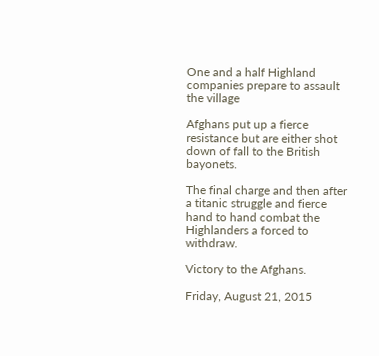One and a half Highland companies prepare to assault the village

Afghans put up a fierce resistance but are either shot down of fall to the British bayonets.

The final charge and then after a titanic struggle and fierce hand to hand combat the Highlanders a forced to withdraw.

Victory to the Afghans.

Friday, August 21, 2015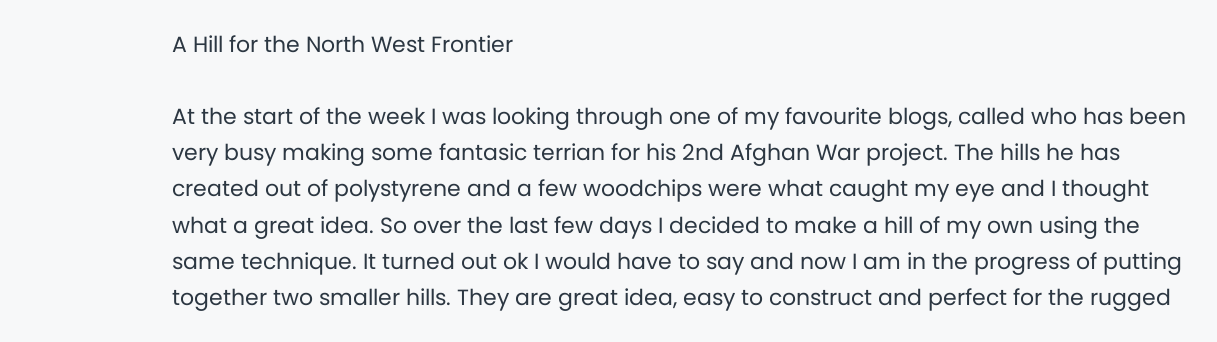A Hill for the North West Frontier

At the start of the week I was looking through one of my favourite blogs, called who has been very busy making some fantasic terrian for his 2nd Afghan War project. The hills he has created out of polystyrene and a few woodchips were what caught my eye and I thought what a great idea. So over the last few days I decided to make a hill of my own using the same technique. It turned out ok I would have to say and now I am in the progress of putting together two smaller hills. They are great idea, easy to construct and perfect for the rugged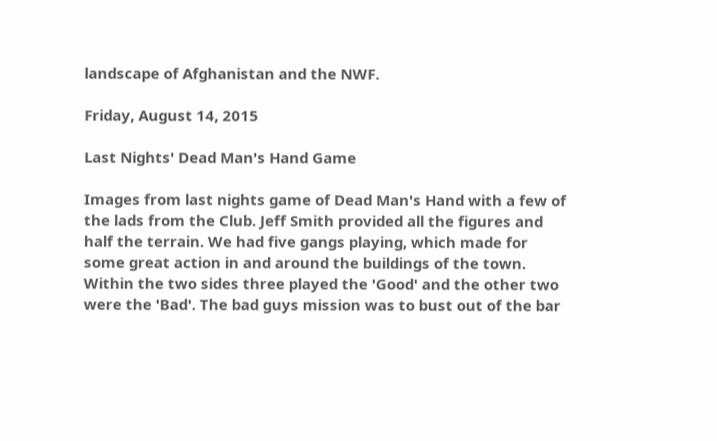landscape of Afghanistan and the NWF.

Friday, August 14, 2015

Last Nights' Dead Man's Hand Game

Images from last nights game of Dead Man's Hand with a few of the lads from the Club. Jeff Smith provided all the figures and half the terrain. We had five gangs playing, which made for some great action in and around the buildings of the town. Within the two sides three played the 'Good' and the other two were the 'Bad'. The bad guys mission was to bust out of the bar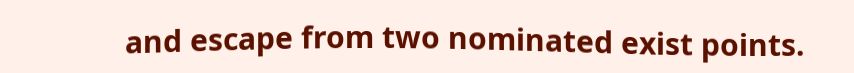and escape from two nominated exist points.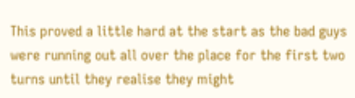This proved a little hard at the start as the bad guys were running out all over the place for the first two turns until they realise they might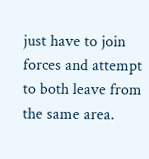just have to join forces and attempt to both leave from the same area.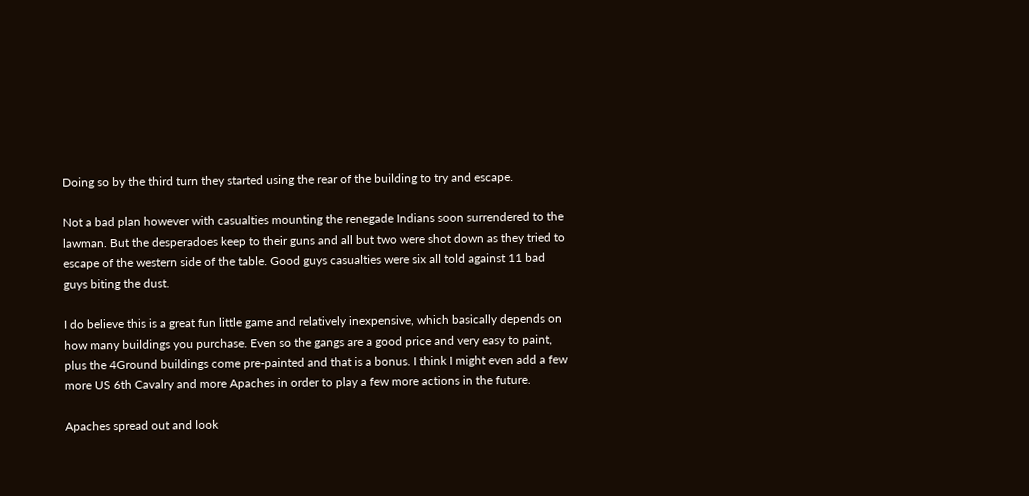Doing so by the third turn they started using the rear of the building to try and escape.

Not a bad plan however with casualties mounting the renegade Indians soon surrendered to the lawman. But the desperadoes keep to their guns and all but two were shot down as they tried to escape of the western side of the table. Good guys casualties were six all told against 11 bad guys biting the dust.

I do believe this is a great fun little game and relatively inexpensive, which basically depends on how many buildings you purchase. Even so the gangs are a good price and very easy to paint, plus the 4Ground buildings come pre-painted and that is a bonus. I think I might even add a few more US 6th Cavalry and more Apaches in order to play a few more actions in the future.

Apaches spread out and look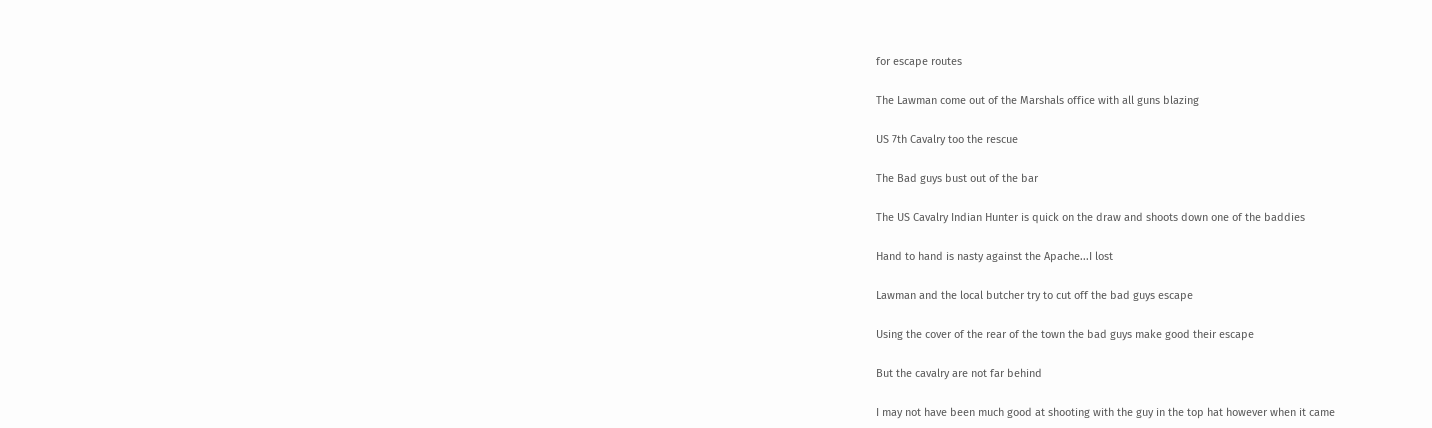for escape routes

The Lawman come out of the Marshals office with all guns blazing

US 7th Cavalry too the rescue

The Bad guys bust out of the bar

The US Cavalry Indian Hunter is quick on the draw and shoots down one of the baddies

Hand to hand is nasty against the Apache...I lost

Lawman and the local butcher try to cut off the bad guys escape

Using the cover of the rear of the town the bad guys make good their escape

But the cavalry are not far behind

I may not have been much good at shooting with the guy in the top hat however when it came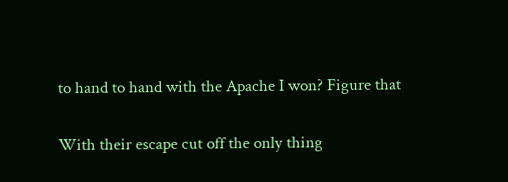to hand to hand with the Apache I won? Figure that

With their escape cut off the only thing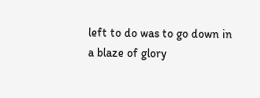left to do was to go down in a blaze of glory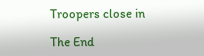Troopers close in

The End